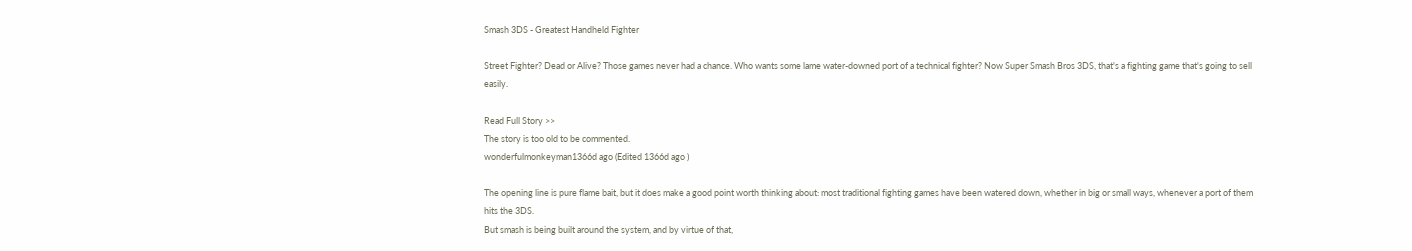Smash 3DS - Greatest Handheld Fighter

Street Fighter? Dead or Alive? Those games never had a chance. Who wants some lame water-downed port of a technical fighter? Now Super Smash Bros 3DS, that's a fighting game that's going to sell easily.

Read Full Story >>
The story is too old to be commented.
wonderfulmonkeyman1366d ago (Edited 1366d ago )

The opening line is pure flame bait, but it does make a good point worth thinking about: most traditional fighting games have been watered down, whether in big or small ways, whenever a port of them hits the 3DS.
But smash is being built around the system, and by virtue of that,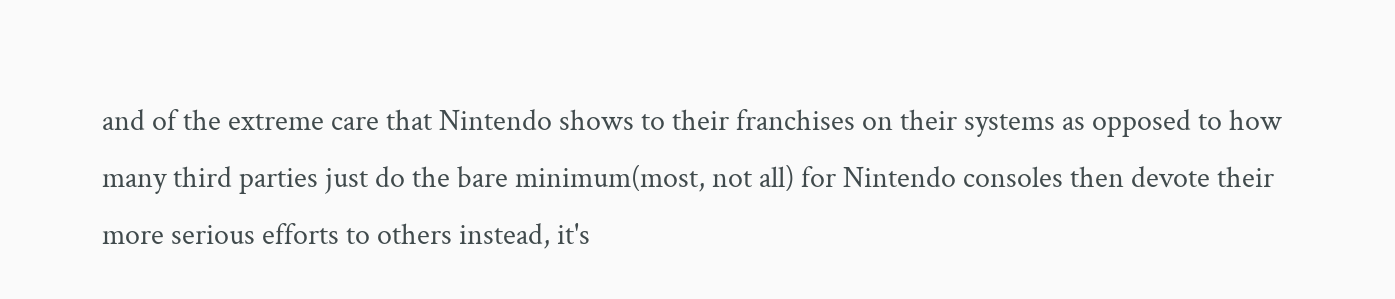and of the extreme care that Nintendo shows to their franchises on their systems as opposed to how many third parties just do the bare minimum(most, not all) for Nintendo consoles then devote their more serious efforts to others instead, it's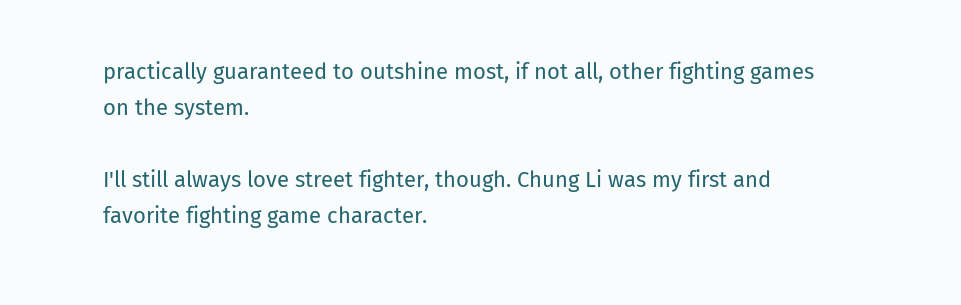practically guaranteed to outshine most, if not all, other fighting games on the system.

I'll still always love street fighter, though. Chung Li was my first and favorite fighting game character.